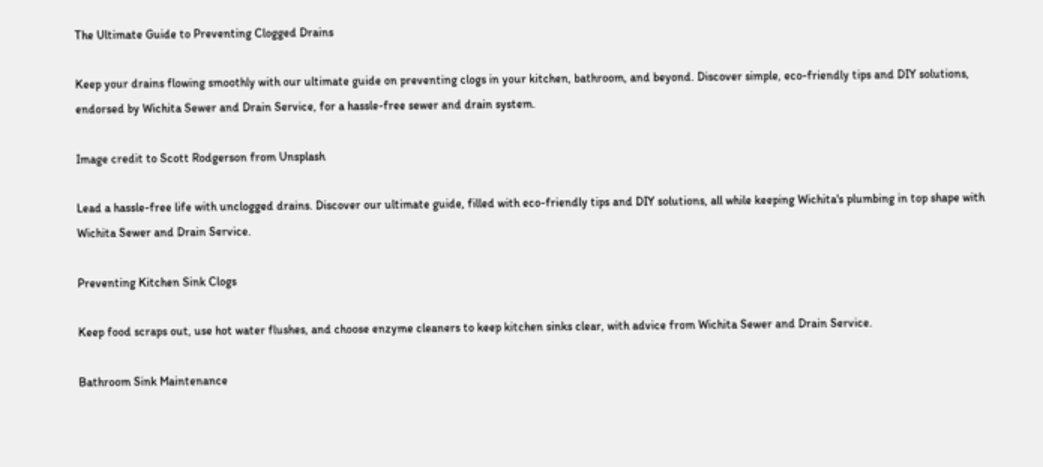The Ultimate Guide to Preventing Clogged Drains

Keep your drains flowing smoothly with our ultimate guide on preventing clogs in your kitchen, bathroom, and beyond. Discover simple, eco-friendly tips and DIY solutions, endorsed by Wichita Sewer and Drain Service, for a hassle-free sewer and drain system.

Image credit to Scott Rodgerson from Unsplash

Lead a hassle-free life with unclogged drains. Discover our ultimate guide, filled with eco-friendly tips and DIY solutions, all while keeping Wichita's plumbing in top shape with Wichita Sewer and Drain Service.

Preventing Kitchen Sink Clogs

Keep food scraps out, use hot water flushes, and choose enzyme cleaners to keep kitchen sinks clear, with advice from Wichita Sewer and Drain Service.

Bathroom Sink Maintenance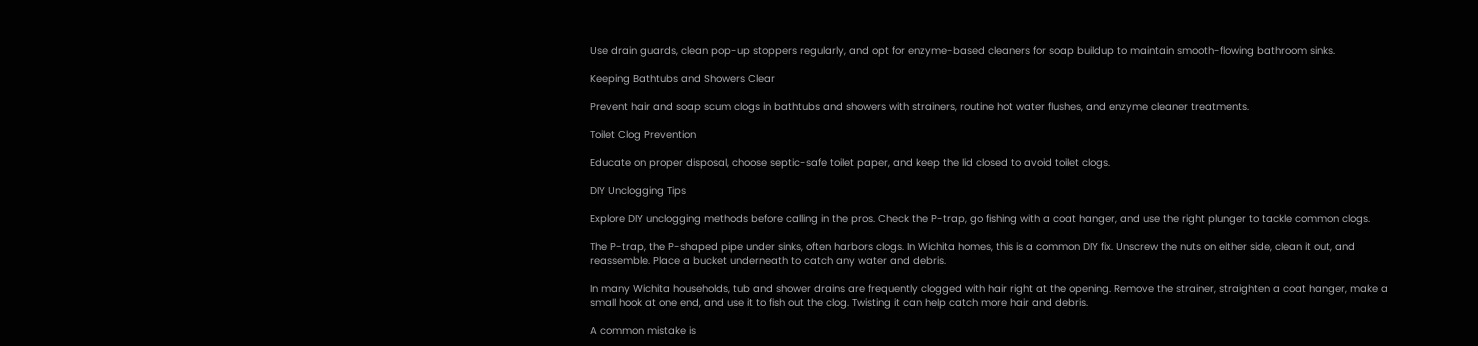Use drain guards, clean pop-up stoppers regularly, and opt for enzyme-based cleaners for soap buildup to maintain smooth-flowing bathroom sinks.

Keeping Bathtubs and Showers Clear

Prevent hair and soap scum clogs in bathtubs and showers with strainers, routine hot water flushes, and enzyme cleaner treatments.

Toilet Clog Prevention

Educate on proper disposal, choose septic-safe toilet paper, and keep the lid closed to avoid toilet clogs.

DIY Unclogging Tips

Explore DIY unclogging methods before calling in the pros. Check the P-trap, go fishing with a coat hanger, and use the right plunger to tackle common clogs.

The P-trap, the P-shaped pipe under sinks, often harbors clogs. In Wichita homes, this is a common DIY fix. Unscrew the nuts on either side, clean it out, and reassemble. Place a bucket underneath to catch any water and debris.

In many Wichita households, tub and shower drains are frequently clogged with hair right at the opening. Remove the strainer, straighten a coat hanger, make a small hook at one end, and use it to fish out the clog. Twisting it can help catch more hair and debris.

A common mistake is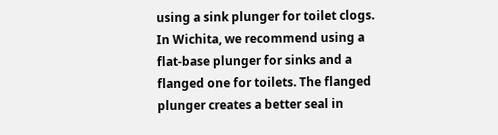using a sink plunger for toilet clogs. In Wichita, we recommend using a flat-base plunger for sinks and a flanged one for toilets. The flanged plunger creates a better seal in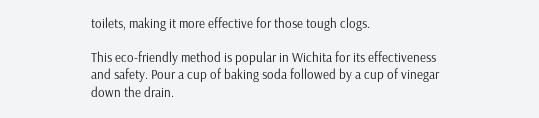toilets, making it more effective for those tough clogs.

This eco-friendly method is popular in Wichita for its effectiveness and safety. Pour a cup of baking soda followed by a cup of vinegar down the drain.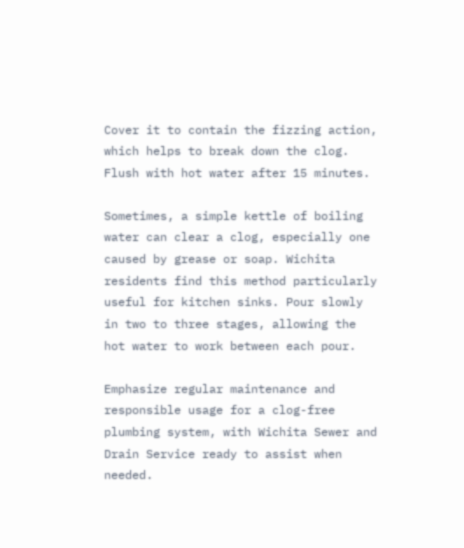Cover it to contain the fizzing action, which helps to break down the clog. Flush with hot water after 15 minutes.

Sometimes, a simple kettle of boiling water can clear a clog, especially one caused by grease or soap. Wichita residents find this method particularly useful for kitchen sinks. Pour slowly in two to three stages, allowing the hot water to work between each pour.

Emphasize regular maintenance and responsible usage for a clog-free plumbing system, with Wichita Sewer and Drain Service ready to assist when needed.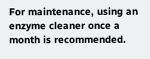For maintenance, using an enzyme cleaner once a month is recommended.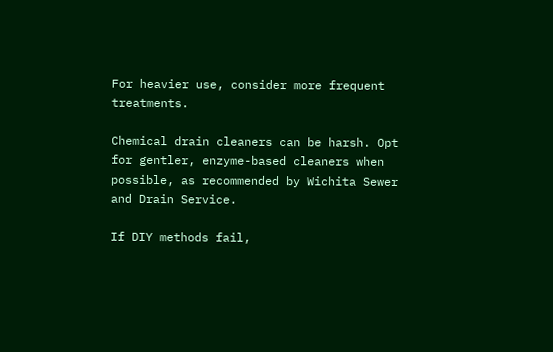For heavier use, consider more frequent treatments.

Chemical drain cleaners can be harsh. Opt for gentler, enzyme-based cleaners when possible, as recommended by Wichita Sewer and Drain Service.

If DIY methods fail,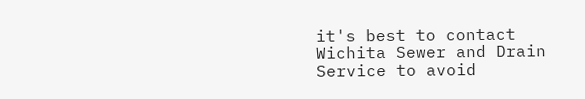it's best to contact Wichita Sewer and Drain Service to avoid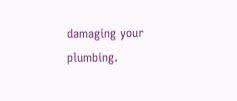damaging your plumbing.